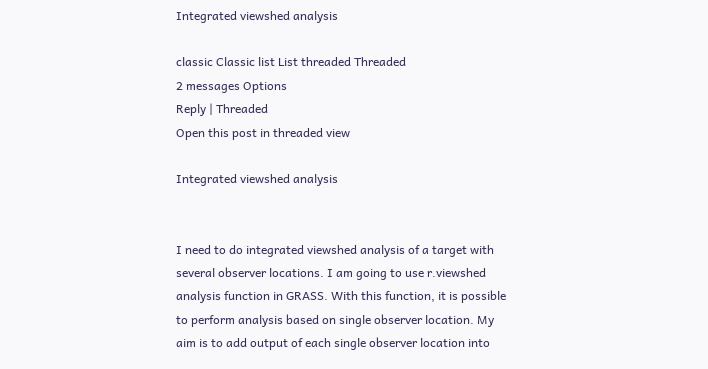Integrated viewshed analysis

classic Classic list List threaded Threaded
2 messages Options
Reply | Threaded
Open this post in threaded view

Integrated viewshed analysis


I need to do integrated viewshed analysis of a target with several observer locations. I am going to use r.viewshed analysis function in GRASS. With this function, it is possible to perform analysis based on single observer location. My aim is to add output of each single observer location into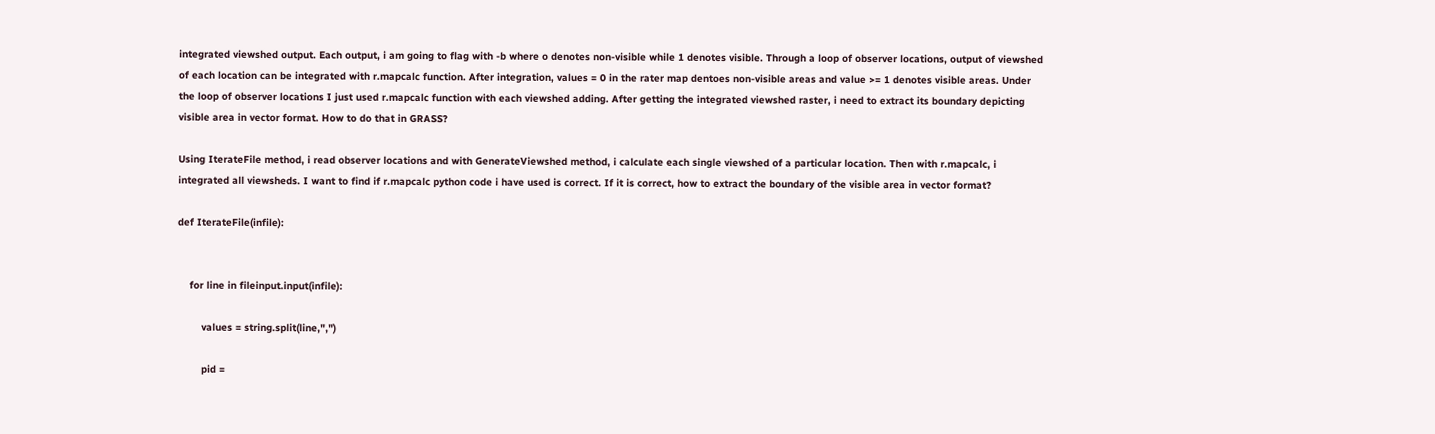integrated viewshed output. Each output, i am going to flag with -b where o denotes non-visible while 1 denotes visible. Through a loop of observer locations, output of viewshed of each location can be integrated with r.mapcalc function. After integration, values = 0 in the rater map dentoes non-visible areas and value >= 1 denotes visible areas. Under the loop of observer locations I just used r.mapcalc function with each viewshed adding. After getting the integrated viewshed raster, i need to extract its boundary depicting visible area in vector format. How to do that in GRASS?

Using IterateFile method, i read observer locations and with GenerateViewshed method, i calculate each single viewshed of a particular location. Then with r.mapcalc, i integrated all viewsheds. I want to find if r.mapcalc python code i have used is correct. If it is correct, how to extract the boundary of the visible area in vector format?

def IterateFile(infile):


    for line in fileinput.input(infile):

        values = string.split(line,",")

        pid =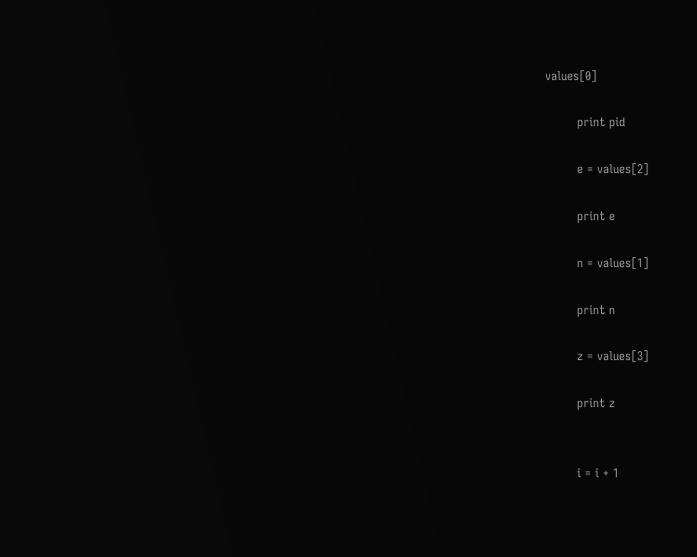values[0]

        print pid

        e = values[2]

        print e

        n = values[1]

        print n

        z = values[3]

        print z


        i = i + 1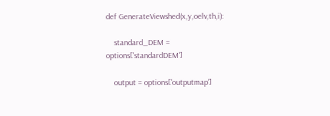def GenerateViewshed(x,y,oelv,th,i):

    standard_DEM = options['standardDEM']

    output = options['outputmap']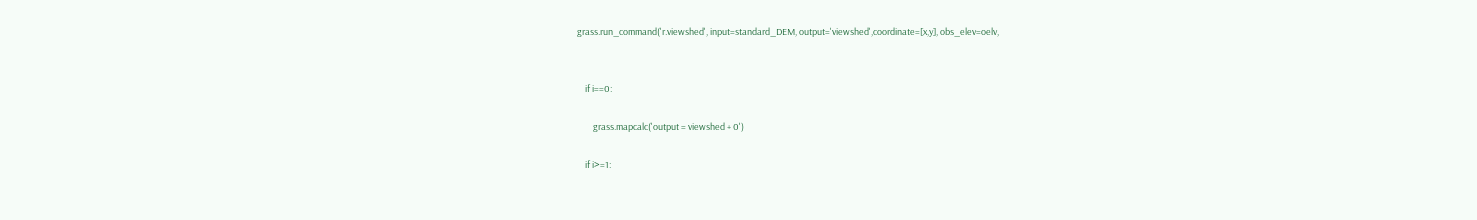grass.run_command('r.viewshed', input=standard_DEM, output='viewshed',coordinate=[x,y], obs_elev=oelv,


    if i==0:

        grass.mapcalc('output = viewshed + 0')

    if i>=1: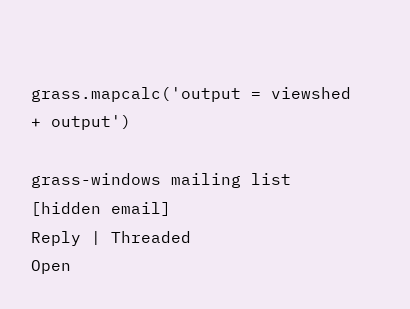grass.mapcalc('output = viewshed + output')

grass-windows mailing list
[hidden email]
Reply | Threaded
Open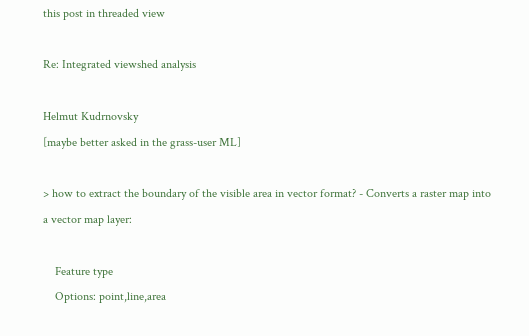this post in threaded view

Re: Integrated viewshed analysis

Helmut Kudrnovsky
[maybe better asked in the grass-user ML]

> how to extract the boundary of the visible area in vector format? - Converts a raster map into a vector map layer:

    Feature type
    Options: point,line,area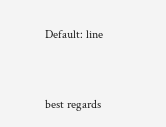Default: line


best regards